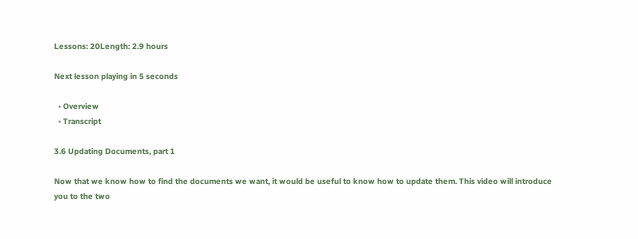Lessons: 20Length: 2.9 hours

Next lesson playing in 5 seconds

  • Overview
  • Transcript

3.6 Updating Documents, part 1

Now that we know how to find the documents we want, it would be useful to know how to update them. This video will introduce you to the two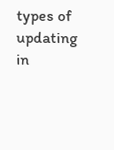types of updating in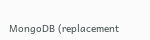MongoDB (replacement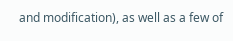and modification), as well as a few of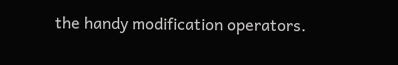the handy modification operators.